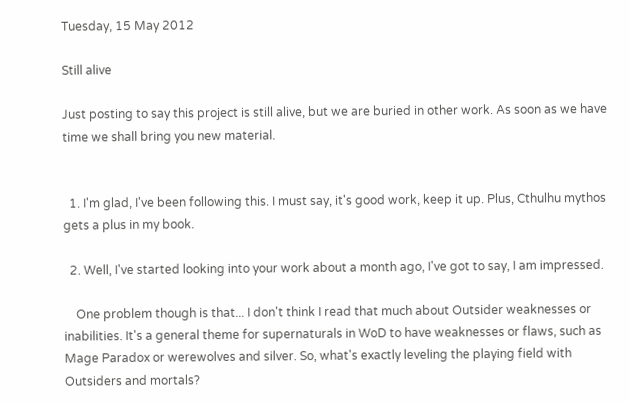Tuesday, 15 May 2012

Still alive

Just posting to say this project is still alive, but we are buried in other work. As soon as we have time we shall bring you new material.


  1. I'm glad, I've been following this. I must say, it's good work, keep it up. Plus, Cthulhu mythos gets a plus in my book.

  2. Well, I've started looking into your work about a month ago, I've got to say, I am impressed.

    One problem though is that... I don't think I read that much about Outsider weaknesses or inabilities. It's a general theme for supernaturals in WoD to have weaknesses or flaws, such as Mage Paradox or werewolves and silver. So, what's exactly leveling the playing field with Outsiders and mortals?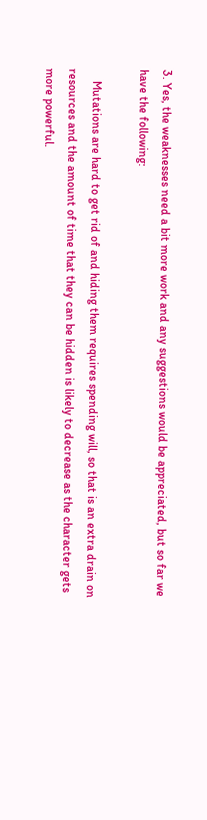3. Yes, the weaknesses need a bit more work and any suggestions would be appreciated, but so far we have the following:

    Mutations are hard to get rid of and hiding them requires spending will, so that is an extra drain on resources and the amount of time that they can be hidden is likely to decrease as the character gets more powerful.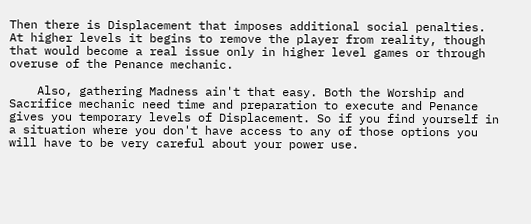Then there is Displacement that imposes additional social penalties. At higher levels it begins to remove the player from reality, though that would become a real issue only in higher level games or through overuse of the Penance mechanic.

    Also, gathering Madness ain't that easy. Both the Worship and Sacrifice mechanic need time and preparation to execute and Penance gives you temporary levels of Displacement. So if you find yourself in a situation where you don't have access to any of those options you will have to be very careful about your power use.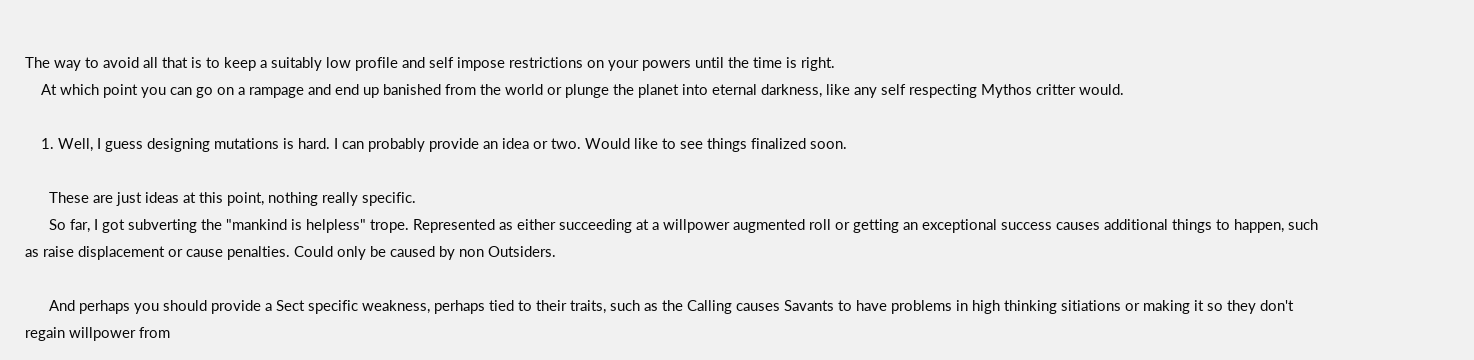The way to avoid all that is to keep a suitably low profile and self impose restrictions on your powers until the time is right.
    At which point you can go on a rampage and end up banished from the world or plunge the planet into eternal darkness, like any self respecting Mythos critter would.

    1. Well, I guess designing mutations is hard. I can probably provide an idea or two. Would like to see things finalized soon.

      These are just ideas at this point, nothing really specific.
      So far, I got subverting the "mankind is helpless" trope. Represented as either succeeding at a willpower augmented roll or getting an exceptional success causes additional things to happen, such as raise displacement or cause penalties. Could only be caused by non Outsiders.

      And perhaps you should provide a Sect specific weakness, perhaps tied to their traits, such as the Calling causes Savants to have problems in high thinking sitiations or making it so they don't regain willpower from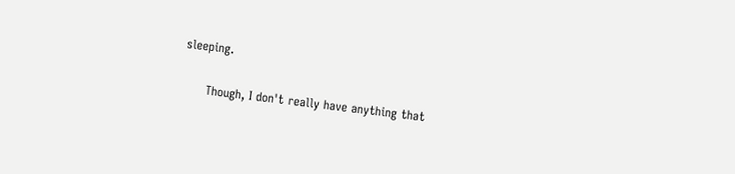sleeping.

      Though, I don't really have anything that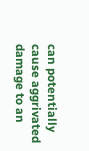can potentially cause aggrivated damage to an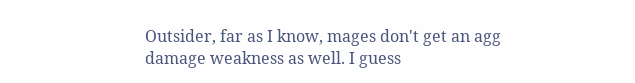Outsider, far as I know, mages don't get an agg damage weakness as well. I guess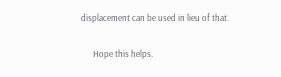displacement can be used in lieu of that.

      Hope this helps.